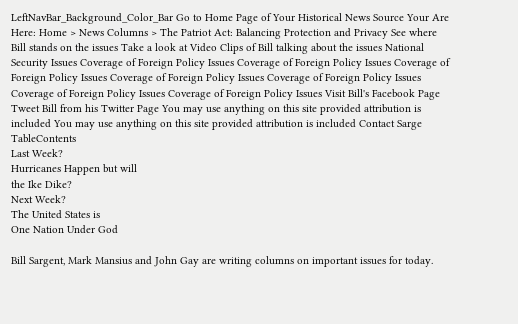LeftNavBar_Background_Color_Bar Go to Home Page of Your Historical News Source Your Are Here: Home > News Columns > The Patriot Act: Balancing Protection and Privacy See where Bill stands on the issues Take a look at Video Clips of Bill talking about the issues National Security Issues Coverage of Foreign Policy Issues Coverage of Foreign Policy Issues Coverage of Foreign Policy Issues Coverage of Foreign Policy Issues Coverage of Foreign Policy Issues Coverage of Foreign Policy Issues Coverage of Foreign Policy Issues Visit Bill's Facebook Page Tweet Bill from his Twitter Page You may use anything on this site provided attribution is included You may use anything on this site provided attribution is included Contact Sarge TableContents
Last Week?
Hurricanes Happen but will
the Ike Dike?
Next Week?
The United States is
One Nation Under God

Bill Sargent, Mark Mansius and John Gay are writing columns on important issues for today.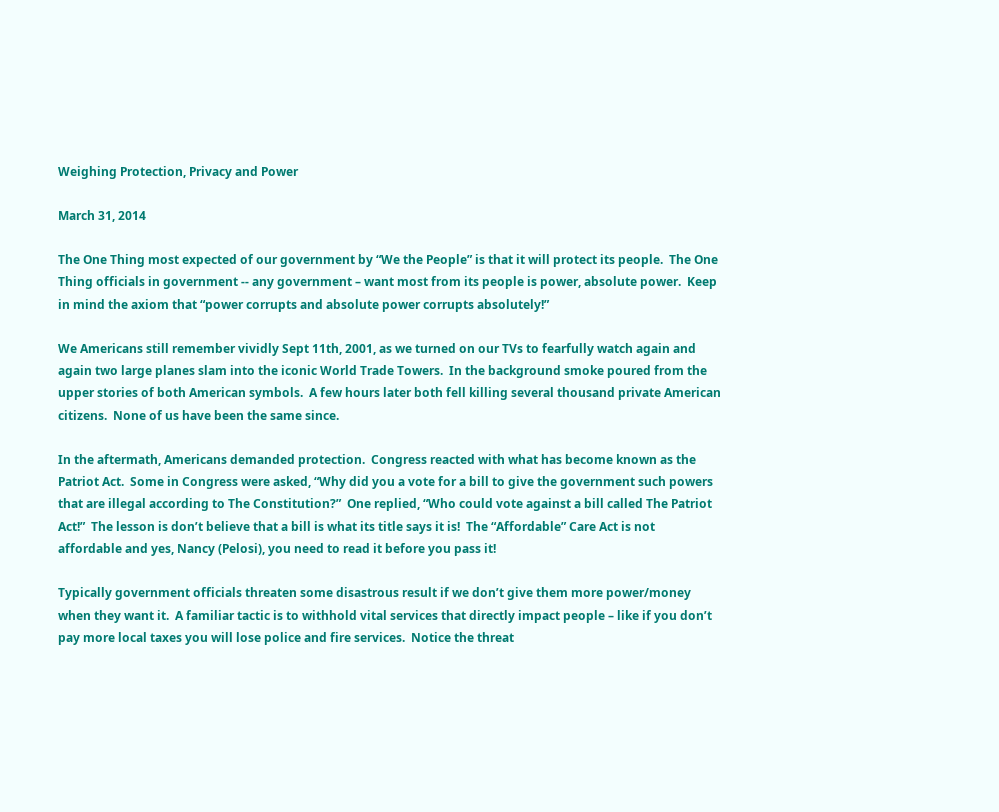Weighing Protection, Privacy and Power

March 31, 2014

The One Thing most expected of our government by “We the People” is that it will protect its people.  The One Thing officials in government -- any government – want most from its people is power, absolute power.  Keep in mind the axiom that “power corrupts and absolute power corrupts absolutely!”

We Americans still remember vividly Sept 11th, 2001, as we turned on our TVs to fearfully watch again and again two large planes slam into the iconic World Trade Towers.  In the background smoke poured from the upper stories of both American symbols.  A few hours later both fell killing several thousand private American citizens.  None of us have been the same since.

In the aftermath, Americans demanded protection.  Congress reacted with what has become known as the Patriot Act.  Some in Congress were asked, “Why did you a vote for a bill to give the government such powers that are illegal according to The Constitution?”  One replied, “Who could vote against a bill called The Patriot Act!”  The lesson is don’t believe that a bill is what its title says it is!  The “Affordable” Care Act is not affordable and yes, Nancy (Pelosi), you need to read it before you pass it!

Typically government officials threaten some disastrous result if we don’t give them more power/money when they want it.  A familiar tactic is to withhold vital services that directly impact people – like if you don’t pay more local taxes you will lose police and fire services.  Notice the threat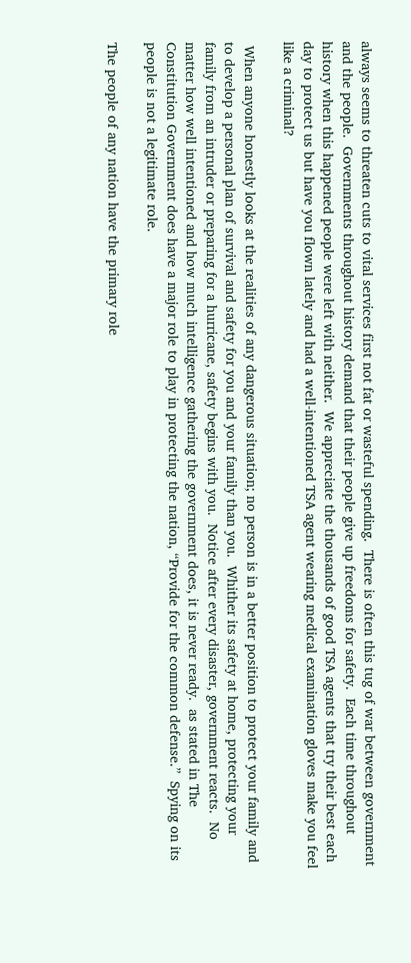always seems to threaten cuts to vital services first not fat or wasteful spending.  There is often this tug of war between government and the people.  Governments throughout history demand that their people give up freedoms for safety.  Each time throughout history when this happened people were left with neither.  We appreciate the thousands of good TSA agents that try their best each day to protect us but have you flown lately and had a well-intentioned TSA agent wearing medical examination gloves make you feel like a criminal?

 When anyone honestly looks at the realities of any dangerous situation; no person is in a better position to protect your family and to develop a personal plan of survival and safety for you and your family than you.  Whither its safety at home, protecting your family from an intruder or preparing for a hurricane, safety begins with you.  Notice after every disaster, government reacts.  No matter how well intentioned and how much intelligence gathering the government does, it is never ready.  as stated in The Constitution Government does have a major role to play in protecting the nation, “Provide for the common defense.”  Spying on its people is not a legitimate role.

The people of any nation have the primary role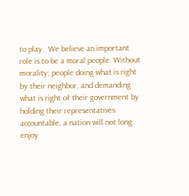to play.  We believe an important role is to be a moral people. Without morality; people doing what is right by their neighbor, and demanding what is right of their government by holding their representatives accountable, a nation will not long enjoy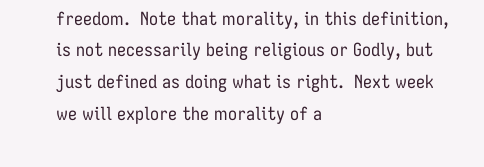freedom.  Note that morality, in this definition, is not necessarily being religious or Godly, but just defined as doing what is right.  Next week we will explore the morality of a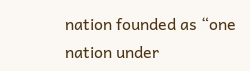nation founded as “one nation under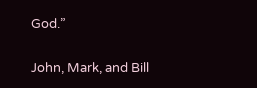God.”

John, Mark, and Bill